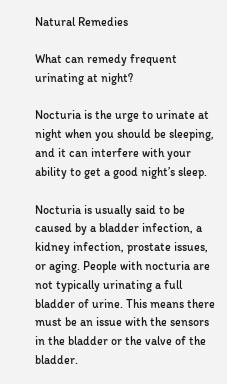Natural Remedies

What can remedy frequent urinating at night?

Nocturia is the urge to urinate at night when you should be sleeping, and it can interfere with your ability to get a good night’s sleep.

Nocturia is usually said to be caused by a bladder infection, a kidney infection, prostate issues, or aging. People with nocturia are not typically urinating a full bladder of urine. This means there must be an issue with the sensors in the bladder or the valve of the bladder.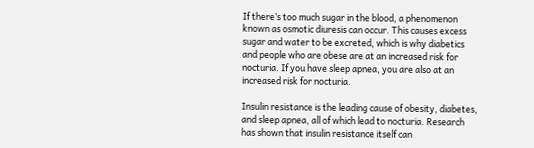If there’s too much sugar in the blood, a phenomenon known as osmotic diuresis can occur. This causes excess sugar and water to be excreted, which is why diabetics and people who are obese are at an increased risk for nocturia. If you have sleep apnea, you are also at an increased risk for nocturia.

Insulin resistance is the leading cause of obesity, diabetes, and sleep apnea, all of which lead to nocturia. Research has shown that insulin resistance itself can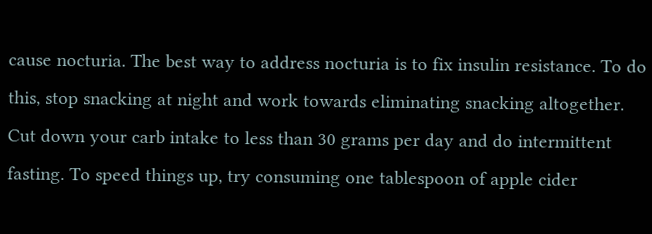cause nocturia. The best way to address nocturia is to fix insulin resistance. To do this, stop snacking at night and work towards eliminating snacking altogether. Cut down your carb intake to less than 30 grams per day and do intermittent fasting. To speed things up, try consuming one tablespoon of apple cider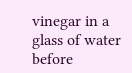vinegar in a glass of water before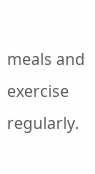meals and exercise regularly.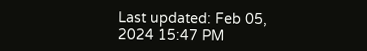Last updated: Feb 05, 2024 15:47 PM